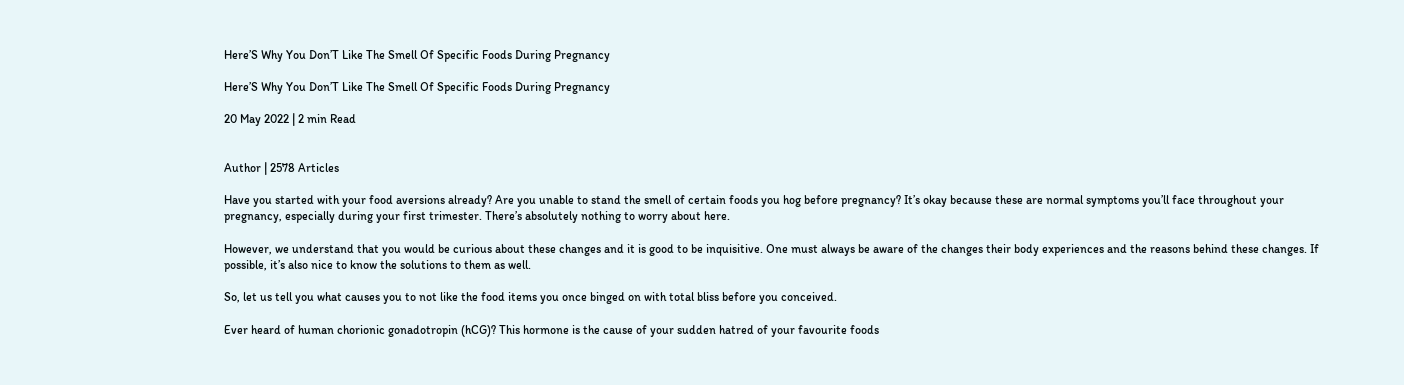Here’S Why You Don’T Like The Smell Of Specific Foods During Pregnancy

Here’S Why You Don’T Like The Smell Of Specific Foods During Pregnancy

20 May 2022 | 2 min Read


Author | 2578 Articles

Have you started with your food aversions already? Are you unable to stand the smell of certain foods you hog before pregnancy? It’s okay because these are normal symptoms you’ll face throughout your pregnancy, especially during your first trimester. There’s absolutely nothing to worry about here.

However, we understand that you would be curious about these changes and it is good to be inquisitive. One must always be aware of the changes their body experiences and the reasons behind these changes. If possible, it’s also nice to know the solutions to them as well.

So, let us tell you what causes you to not like the food items you once binged on with total bliss before you conceived.

Ever heard of human chorionic gonadotropin (hCG)? This hormone is the cause of your sudden hatred of your favourite foods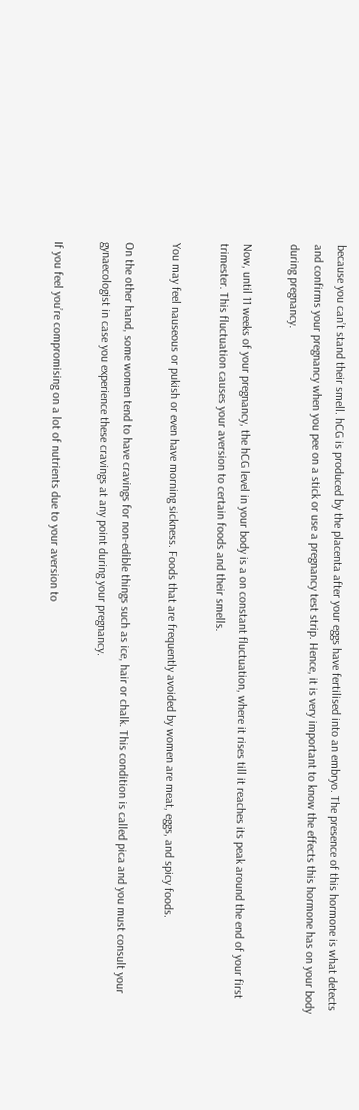because you can’t stand their smell. hCG is produced by the placenta after your eggs have fertilised into an embryo. The presence of this hormone is what detects and confirms your pregnancy when you pee on a stick or use a pregnancy test strip. Hence, it is very important to know the effects this hormone has on your body during pregnancy.

Now, until 11 weeks of your pregnancy, the hCG level in your body is a on constant fluctuation, where it rises till it reaches its peak around the end of your first trimester. This fluctuation causes your aversion to certain foods and their smells.

You may feel nauseous or pukish or even have morning sickness. Foods that are frequently avoided by women are meat, eggs, and spicy foods.

On the other hand, some women tend to have cravings for non-edible things such as ice, hair or chalk. This condition is called pica and you must consult your gynaecologist in case you experience these cravings at any point during your pregnancy.

If you feel you’re compromising on a lot of nutrients due to your aversion to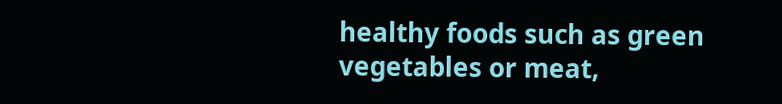healthy foods such as green vegetables or meat,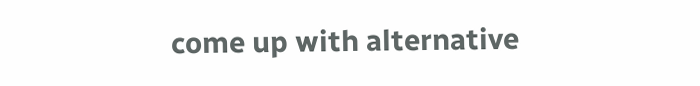come up with alternative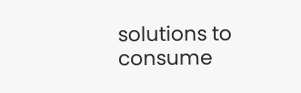solutions to consume